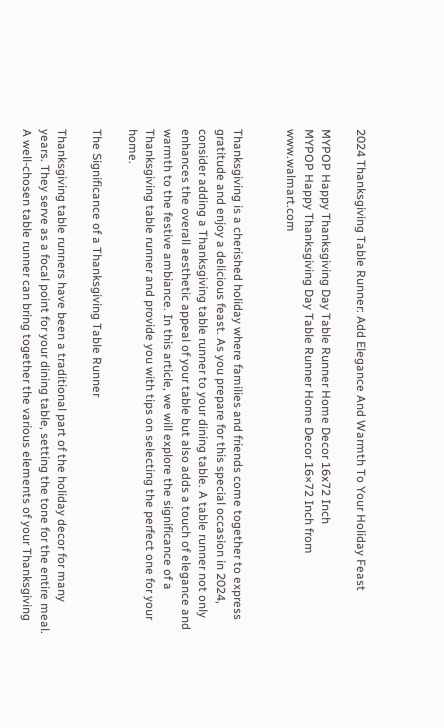2024 Thanksgiving Table Runner: Add Elegance And Warmth To Your Holiday Feast

MYPOP Happy Thanksgiving Day Table Runner Home Decor 16x72 Inch
MYPOP Happy Thanksgiving Day Table Runner Home Decor 16×72 Inch from www.walmart.com


Thanksgiving is a cherished holiday where families and friends come together to express gratitude and enjoy a delicious feast. As you prepare for this special occasion in 2024, consider adding a Thanksgiving table runner to your dining table. A table runner not only enhances the overall aesthetic appeal of your table but also adds a touch of elegance and warmth to the festive ambiance. In this article, we will explore the significance of a Thanksgiving table runner and provide you with tips on selecting the perfect one for your home.

The Significance of a Thanksgiving Table Runner

Thanksgiving table runners have been a traditional part of the holiday decor for many years. They serve as a focal point for your dining table, setting the tone for the entire meal. A well-chosen table runner can bring together the various elements of your Thanksgiving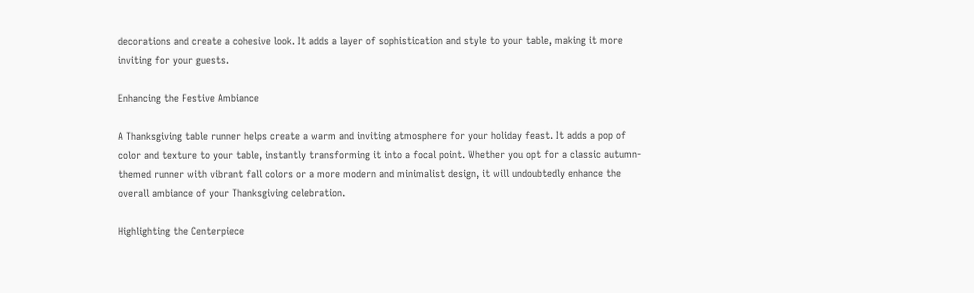decorations and create a cohesive look. It adds a layer of sophistication and style to your table, making it more inviting for your guests.

Enhancing the Festive Ambiance

A Thanksgiving table runner helps create a warm and inviting atmosphere for your holiday feast. It adds a pop of color and texture to your table, instantly transforming it into a focal point. Whether you opt for a classic autumn-themed runner with vibrant fall colors or a more modern and minimalist design, it will undoubtedly enhance the overall ambiance of your Thanksgiving celebration.

Highlighting the Centerpiece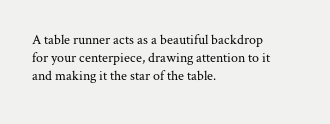A table runner acts as a beautiful backdrop for your centerpiece, drawing attention to it and making it the star of the table.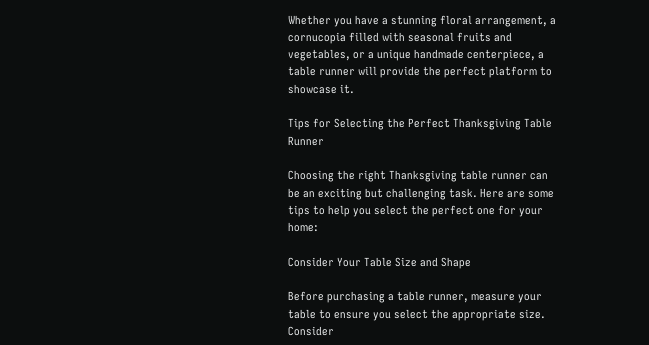Whether you have a stunning floral arrangement, a cornucopia filled with seasonal fruits and vegetables, or a unique handmade centerpiece, a table runner will provide the perfect platform to showcase it.

Tips for Selecting the Perfect Thanksgiving Table Runner

Choosing the right Thanksgiving table runner can be an exciting but challenging task. Here are some tips to help you select the perfect one for your home:

Consider Your Table Size and Shape

Before purchasing a table runner, measure your table to ensure you select the appropriate size. Consider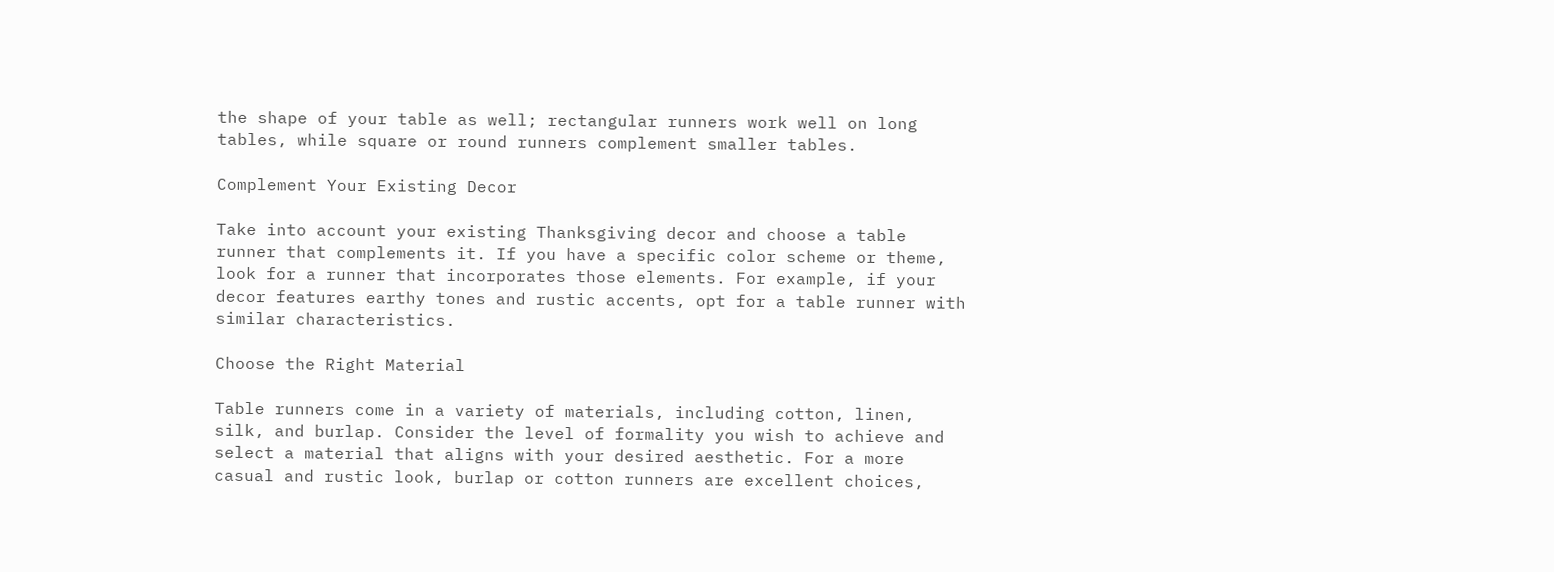the shape of your table as well; rectangular runners work well on long tables, while square or round runners complement smaller tables.

Complement Your Existing Decor

Take into account your existing Thanksgiving decor and choose a table runner that complements it. If you have a specific color scheme or theme, look for a runner that incorporates those elements. For example, if your decor features earthy tones and rustic accents, opt for a table runner with similar characteristics.

Choose the Right Material

Table runners come in a variety of materials, including cotton, linen, silk, and burlap. Consider the level of formality you wish to achieve and select a material that aligns with your desired aesthetic. For a more casual and rustic look, burlap or cotton runners are excellent choices,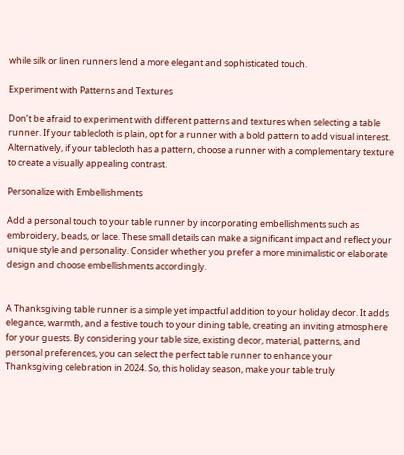while silk or linen runners lend a more elegant and sophisticated touch.

Experiment with Patterns and Textures

Don’t be afraid to experiment with different patterns and textures when selecting a table runner. If your tablecloth is plain, opt for a runner with a bold pattern to add visual interest. Alternatively, if your tablecloth has a pattern, choose a runner with a complementary texture to create a visually appealing contrast.

Personalize with Embellishments

Add a personal touch to your table runner by incorporating embellishments such as embroidery, beads, or lace. These small details can make a significant impact and reflect your unique style and personality. Consider whether you prefer a more minimalistic or elaborate design and choose embellishments accordingly.


A Thanksgiving table runner is a simple yet impactful addition to your holiday decor. It adds elegance, warmth, and a festive touch to your dining table, creating an inviting atmosphere for your guests. By considering your table size, existing decor, material, patterns, and personal preferences, you can select the perfect table runner to enhance your Thanksgiving celebration in 2024. So, this holiday season, make your table truly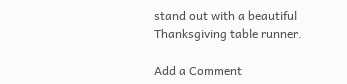stand out with a beautiful Thanksgiving table runner.

Add a Comment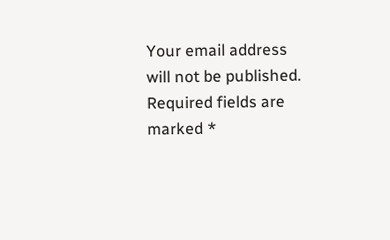Your email address will not be published. Required fields are marked *